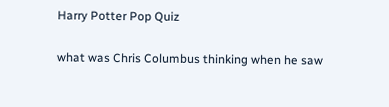Harry Potter Pop Quiz

what was Chris Columbus thinking when he saw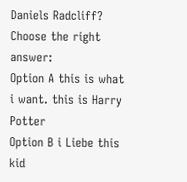Daniels Radcliff?
Choose the right answer:
Option A this is what i want. this is Harry Potter
Option B i Liebe this kid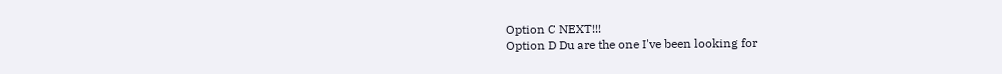Option C NEXT!!!
Option D Du are the one I've been looking for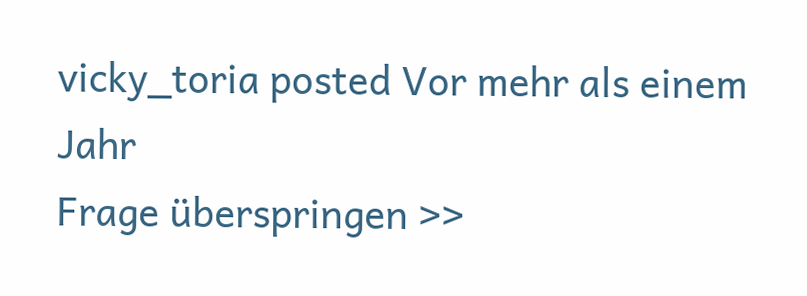vicky_toria posted Vor mehr als einem Jahr
Frage überspringen >>